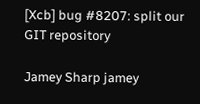[Xcb] bug #8207: split our GIT repository

Jamey Sharp jamey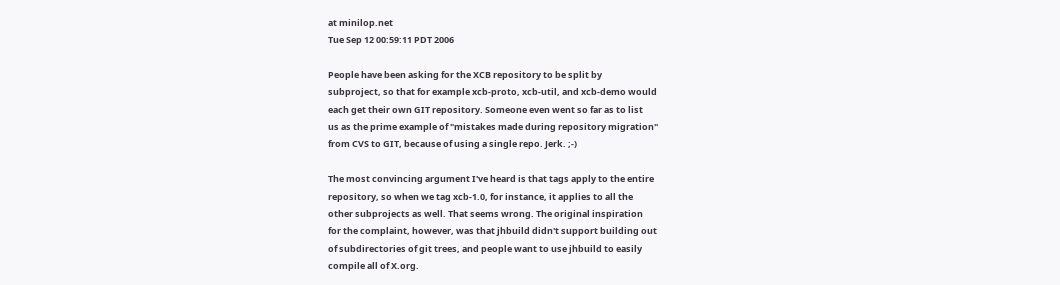at minilop.net
Tue Sep 12 00:59:11 PDT 2006

People have been asking for the XCB repository to be split by
subproject, so that for example xcb-proto, xcb-util, and xcb-demo would
each get their own GIT repository. Someone even went so far as to list
us as the prime example of "mistakes made during repository migration"
from CVS to GIT, because of using a single repo. Jerk. ;-)

The most convincing argument I've heard is that tags apply to the entire
repository, so when we tag xcb-1.0, for instance, it applies to all the
other subprojects as well. That seems wrong. The original inspiration
for the complaint, however, was that jhbuild didn't support building out
of subdirectories of git trees, and people want to use jhbuild to easily
compile all of X.org.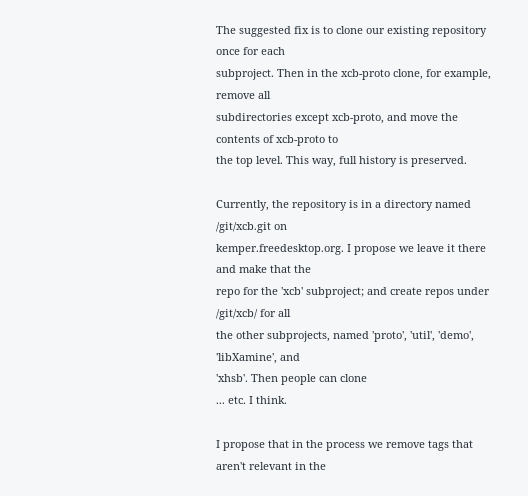The suggested fix is to clone our existing repository once for each
subproject. Then in the xcb-proto clone, for example, remove all
subdirectories except xcb-proto, and move the contents of xcb-proto to
the top level. This way, full history is preserved.

Currently, the repository is in a directory named /git/xcb.git on
kemper.freedesktop.org. I propose we leave it there and make that the
repo for the 'xcb' subproject; and create repos under /git/xcb/ for all
the other subprojects, named 'proto', 'util', 'demo', 'libXamine', and
'xhsb'. Then people can clone
... etc. I think.

I propose that in the process we remove tags that aren't relevant in the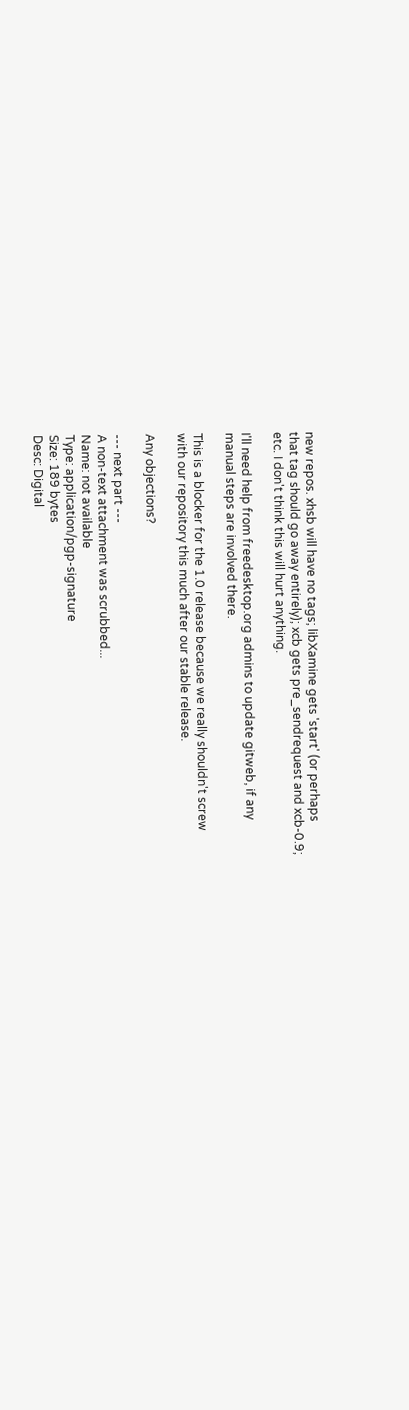new repos. xhsb will have no tags; libXamine gets 'start' (or perhaps
that tag should go away entirely); xcb gets pre_sendrequest and xcb-0.9;
etc. I don't think this will hurt anything.

I'll need help from freedesktop.org admins to update gitweb, if any
manual steps are involved there.

This is a blocker for the 1.0 release because we really shouldn't screw
with our repository this much after our stable release.

Any objections?

--- next part ---
A non-text attachment was scrubbed...
Name: not available
Type: application/pgp-signature
Size: 189 bytes
Desc: Digital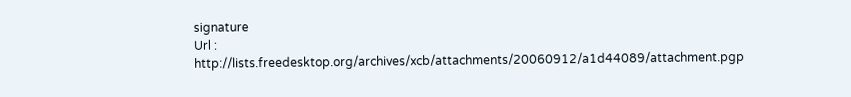signature
Url : http://lists.freedesktop.org/archives/xcb/attachments/20060912/a1d44089/attachment.pgp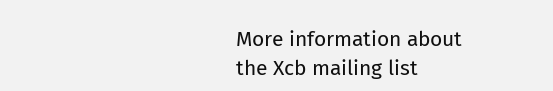More information about the Xcb mailing list